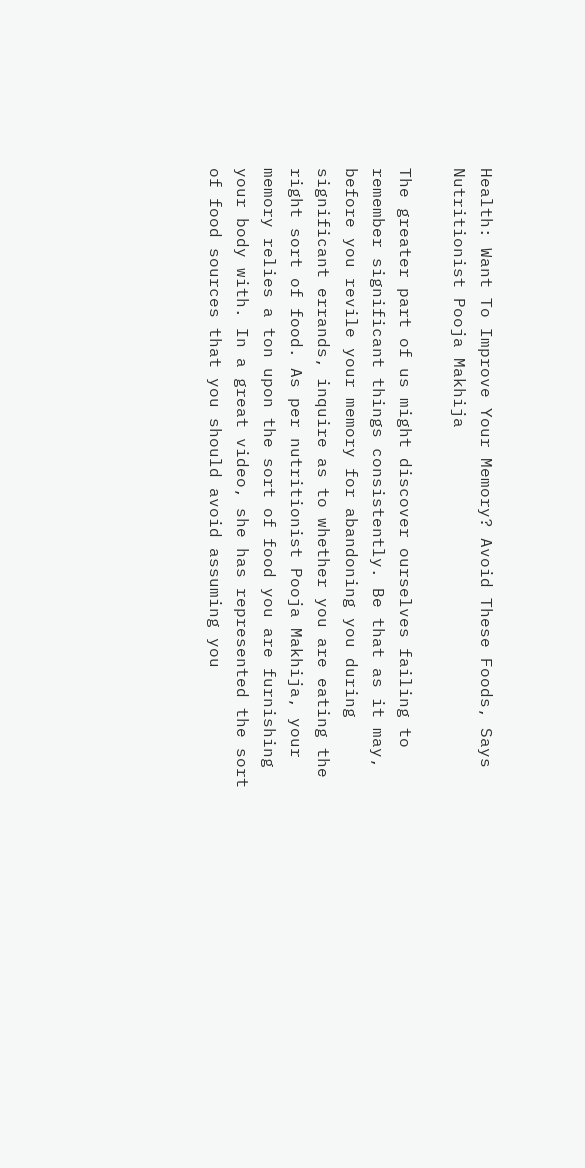Health: Want To Improve Your Memory? Avoid These Foods, Says Nutritionist Pooja Makhija

The greater part of us might discover ourselves failing to remember significant things consistently. Be that as it may, before you revile your memory for abandoning you during significant errands, inquire as to whether you are eating the right sort of food. As per nutritionist Pooja Makhija, your memory relies a ton upon the sort of food you are furnishing your body with. In a great video, she has represented the sort of food sources that you should avoid assuming you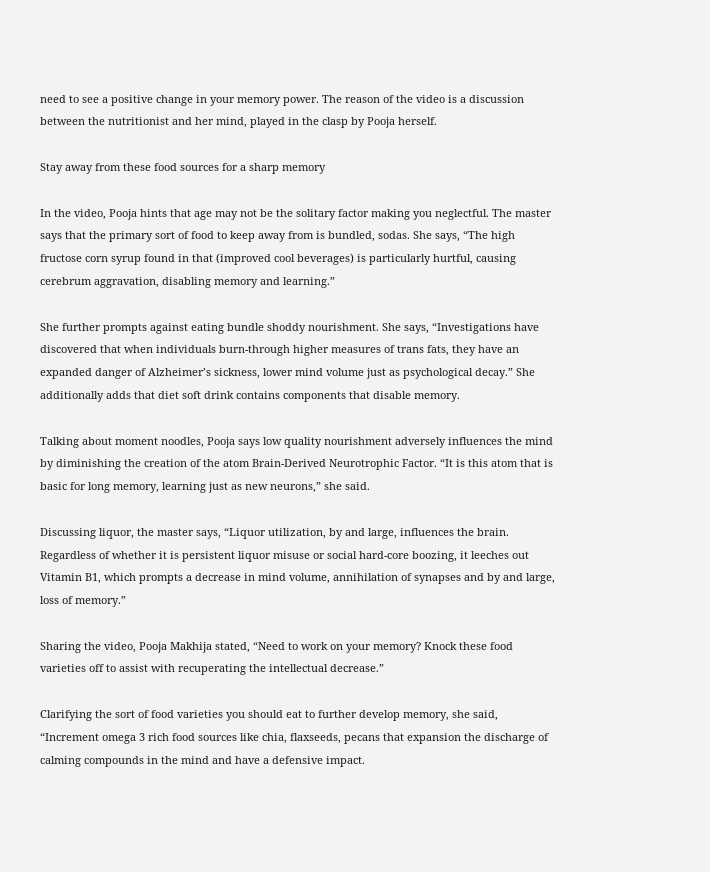need to see a positive change in your memory power. The reason of the video is a discussion between the nutritionist and her mind, played in the clasp by Pooja herself.

Stay away from these food sources for a sharp memory

In the video, Pooja hints that age may not be the solitary factor making you neglectful. The master says that the primary sort of food to keep away from is bundled, sodas. She says, “The high fructose corn syrup found in that (improved cool beverages) is particularly hurtful, causing cerebrum aggravation, disabling memory and learning.”

She further prompts against eating bundle shoddy nourishment. She says, “Investigations have discovered that when individuals burn-through higher measures of trans fats, they have an expanded danger of Alzheimer’s sickness, lower mind volume just as psychological decay.” She additionally adds that diet soft drink contains components that disable memory.

Talking about moment noodles, Pooja says low quality nourishment adversely influences the mind by diminishing the creation of the atom Brain-Derived Neurotrophic Factor. “It is this atom that is basic for long memory, learning just as new neurons,” she said.

Discussing liquor, the master says, “Liquor utilization, by and large, influences the brain. Regardless of whether it is persistent liquor misuse or social hard-core boozing, it leeches out Vitamin B1, which prompts a decrease in mind volume, annihilation of synapses and by and large, loss of memory.”

Sharing the video, Pooja Makhija stated, “Need to work on your memory? Knock these food varieties off to assist with recuperating the intellectual decrease.”

Clarifying the sort of food varieties you should eat to further develop memory, she said, “Increment omega 3 rich food sources like chia, flaxseeds, pecans that expansion the discharge of calming compounds in the mind and have a defensive impact.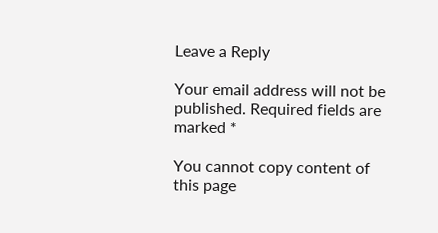Leave a Reply

Your email address will not be published. Required fields are marked *

You cannot copy content of this page